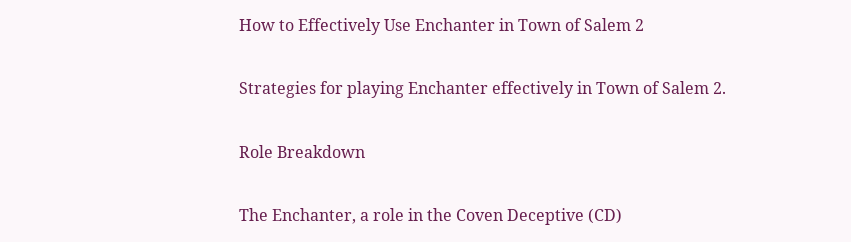How to Effectively Use Enchanter in Town of Salem 2

Strategies for playing Enchanter effectively in Town of Salem 2.

Role Breakdown

The Enchanter, a role in the Coven Deceptive (CD)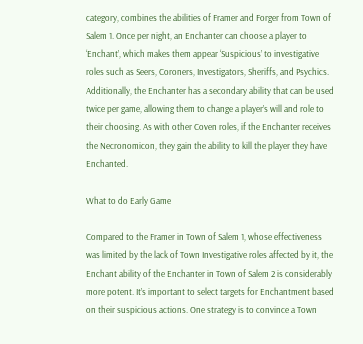category, combines the abilities of Framer and Forger from Town of Salem 1. Once per night, an Enchanter can choose a player to ‘Enchant’, which makes them appear ‘Suspicious’ to investigative roles such as Seers, Coroners, Investigators, Sheriffs, and Psychics. Additionally, the Enchanter has a secondary ability that can be used twice per game, allowing them to change a player’s will and role to their choosing. As with other Coven roles, if the Enchanter receives the Necronomicon, they gain the ability to kill the player they have Enchanted.

What to do Early Game

Compared to the Framer in Town of Salem 1, whose effectiveness was limited by the lack of Town Investigative roles affected by it, the Enchant ability of the Enchanter in Town of Salem 2 is considerably more potent. It’s important to select targets for Enchantment based on their suspicious actions. One strategy is to convince a Town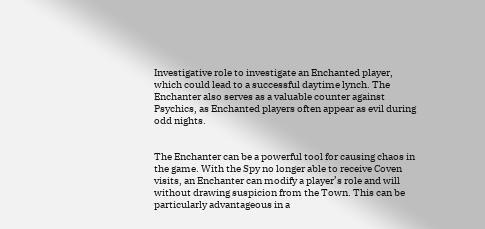Investigative role to investigate an Enchanted player, which could lead to a successful daytime lynch. The Enchanter also serves as a valuable counter against Psychics, as Enchanted players often appear as evil during odd nights.


The Enchanter can be a powerful tool for causing chaos in the game. With the Spy no longer able to receive Coven visits, an Enchanter can modify a player’s role and will without drawing suspicion from the Town. This can be particularly advantageous in a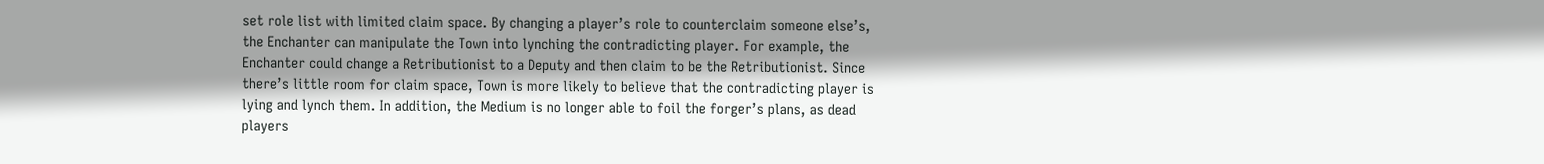set role list with limited claim space. By changing a player’s role to counterclaim someone else’s, the Enchanter can manipulate the Town into lynching the contradicting player. For example, the Enchanter could change a Retributionist to a Deputy and then claim to be the Retributionist. Since there’s little room for claim space, Town is more likely to believe that the contradicting player is lying and lynch them. In addition, the Medium is no longer able to foil the forger’s plans, as dead players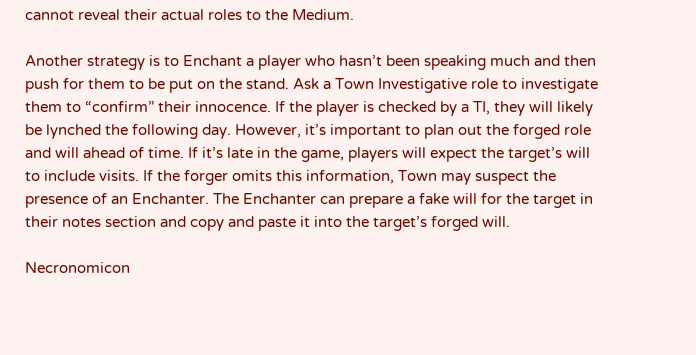cannot reveal their actual roles to the Medium.

Another strategy is to Enchant a player who hasn’t been speaking much and then push for them to be put on the stand. Ask a Town Investigative role to investigate them to “confirm” their innocence. If the player is checked by a TI, they will likely be lynched the following day. However, it’s important to plan out the forged role and will ahead of time. If it’s late in the game, players will expect the target’s will to include visits. If the forger omits this information, Town may suspect the presence of an Enchanter. The Enchanter can prepare a fake will for the target in their notes section and copy and paste it into the target’s forged will.

Necronomicon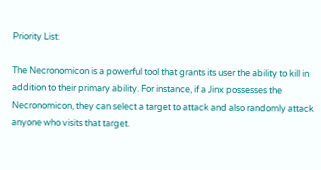Priority List:

The Necronomicon is a powerful tool that grants its user the ability to kill in addition to their primary ability. For instance, if a Jinx possesses the Necronomicon, they can select a target to attack and also randomly attack anyone who visits that target.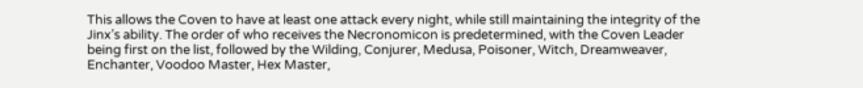This allows the Coven to have at least one attack every night, while still maintaining the integrity of the Jinx’s ability. The order of who receives the Necronomicon is predetermined, with the Coven Leader being first on the list, followed by the Wilding, Conjurer, Medusa, Poisoner, Witch, Dreamweaver, Enchanter, Voodoo Master, Hex Master,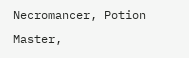Necromancer, Potion Master,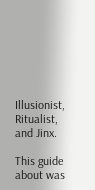Illusionist, Ritualist, and Jinx.

This guide about was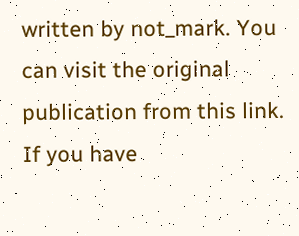written by not_mark. You can visit the original publication from this link. If you have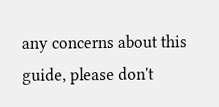any concerns about this guide, please don't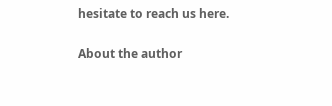hesitate to reach us here.

About the author